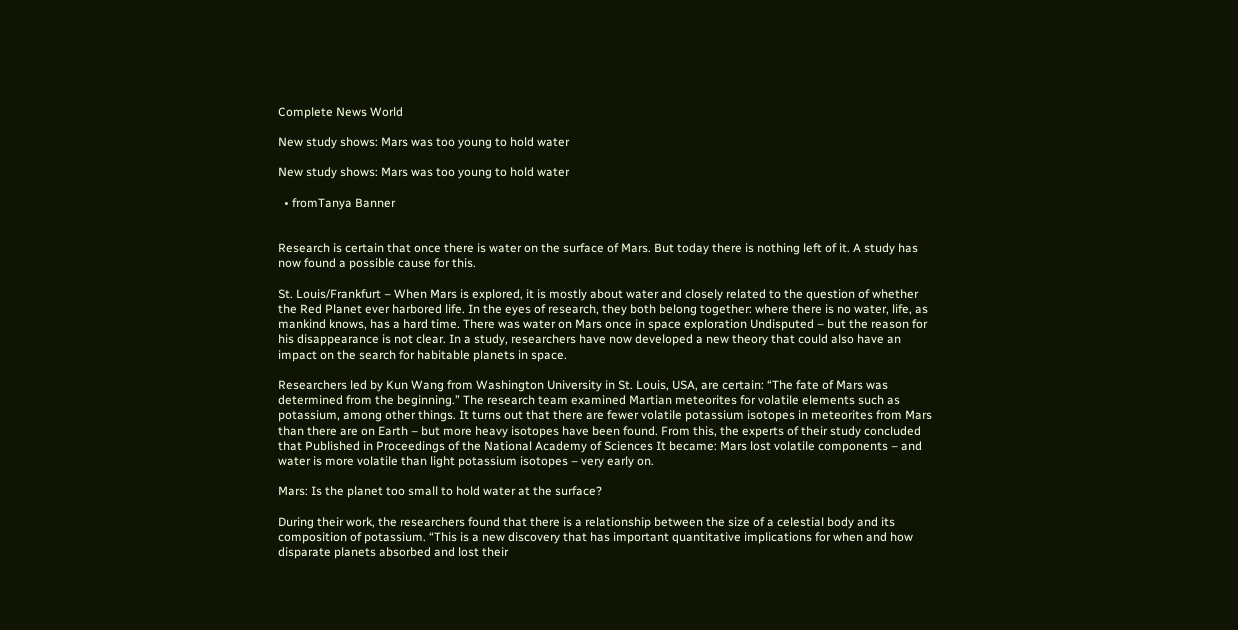Complete News World

New study shows: Mars was too young to hold water

New study shows: Mars was too young to hold water

  • fromTanya Banner


Research is certain that once there is water on the surface of Mars. But today there is nothing left of it. A study has now found a possible cause for this.

St. Louis/Frankfurt – When Mars is explored, it is mostly about water and closely related to the question of whether the Red Planet ever harbored life. In the eyes of research, they both belong together: where there is no water, life, as mankind knows, has a hard time. There was water on Mars once in space exploration Undisputed – but the reason for his disappearance is not clear. In a study, researchers have now developed a new theory that could also have an impact on the search for habitable planets in space.

Researchers led by Kun Wang from Washington University in St. Louis, USA, are certain: “The fate of Mars was determined from the beginning.” The research team examined Martian meteorites for volatile elements such as potassium, among other things. It turns out that there are fewer volatile potassium isotopes in meteorites from Mars than there are on Earth – but more heavy isotopes have been found. From this, the experts of their study concluded that Published in Proceedings of the National Academy of Sciences It became: Mars lost volatile components – and water is more volatile than light potassium isotopes – very early on.

Mars: Is the planet too small to hold water at the surface?

During their work, the researchers found that there is a relationship between the size of a celestial body and its composition of potassium. “This is a new discovery that has important quantitative implications for when and how disparate planets absorbed and lost their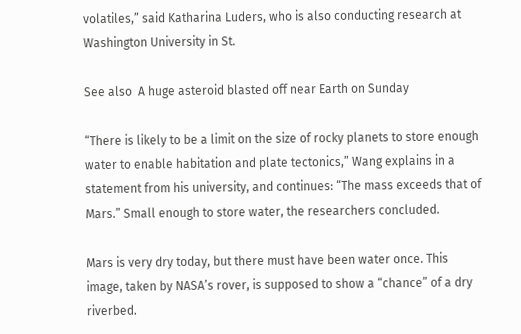volatiles,” said Katharina Luders, who is also conducting research at Washington University in St.

See also  A huge asteroid blasted off near Earth on Sunday

“There is likely to be a limit on the size of rocky planets to store enough water to enable habitation and plate tectonics,” Wang explains in a statement from his university, and continues: “The mass exceeds that of Mars.” Small enough to store water, the researchers concluded.

Mars is very dry today, but there must have been water once. This image, taken by NASA’s rover, is supposed to show a “chance” of a dry riverbed.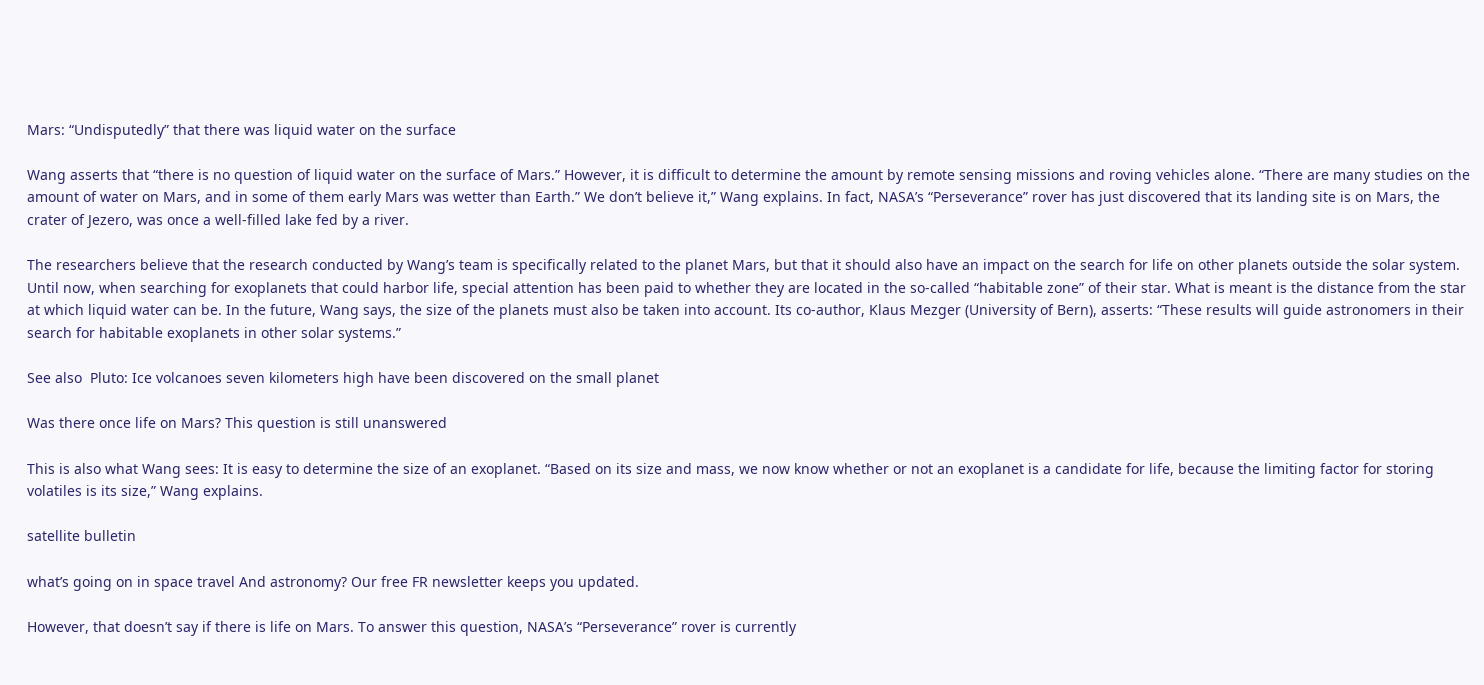Mars: “Undisputedly” that there was liquid water on the surface

Wang asserts that “there is no question of liquid water on the surface of Mars.” However, it is difficult to determine the amount by remote sensing missions and roving vehicles alone. “There are many studies on the amount of water on Mars, and in some of them early Mars was wetter than Earth.” We don’t believe it,” Wang explains. In fact, NASA’s “Perseverance” rover has just discovered that its landing site is on Mars, the crater of Jezero, was once a well-filled lake fed by a river.

The researchers believe that the research conducted by Wang’s team is specifically related to the planet Mars, but that it should also have an impact on the search for life on other planets outside the solar system. Until now, when searching for exoplanets that could harbor life, special attention has been paid to whether they are located in the so-called “habitable zone” of their star. What is meant is the distance from the star at which liquid water can be. In the future, Wang says, the size of the planets must also be taken into account. Its co-author, Klaus Mezger (University of Bern), asserts: “These results will guide astronomers in their search for habitable exoplanets in other solar systems.”

See also  Pluto: Ice volcanoes seven kilometers high have been discovered on the small planet

Was there once life on Mars? This question is still unanswered

This is also what Wang sees: It is easy to determine the size of an exoplanet. “Based on its size and mass, we now know whether or not an exoplanet is a candidate for life, because the limiting factor for storing volatiles is its size,” Wang explains.

satellite bulletin

what’s going on in space travel And astronomy? Our free FR newsletter keeps you updated.

However, that doesn’t say if there is life on Mars. To answer this question, NASA’s “Perseverance” rover is currently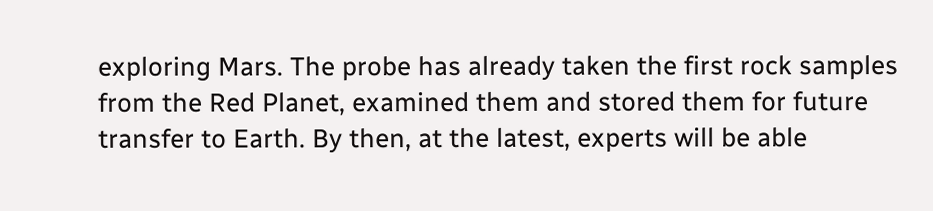exploring Mars. The probe has already taken the first rock samples from the Red Planet, examined them and stored them for future transfer to Earth. By then, at the latest, experts will be able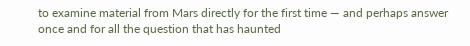to examine material from Mars directly for the first time — and perhaps answer once and for all the question that has haunted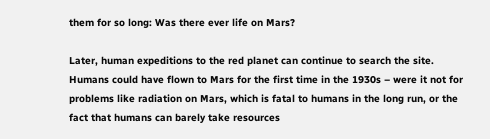them for so long: Was there ever life on Mars?

Later, human expeditions to the red planet can continue to search the site. Humans could have flown to Mars for the first time in the 1930s – were it not for problems like radiation on Mars, which is fatal to humans in the long run, or the fact that humans can barely take resources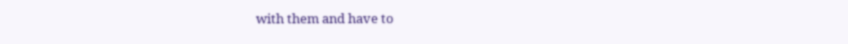with them and have to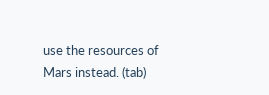use the resources of Mars instead. (tab)